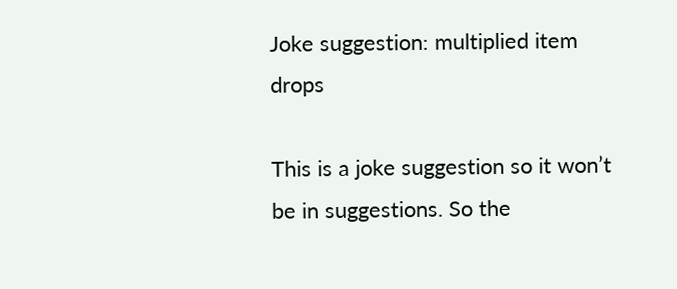Joke suggestion: multiplied item drops

This is a joke suggestion so it won’t be in suggestions. So the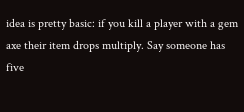idea is pretty basic: if you kill a player with a gem axe their item drops multiply. Say someone has five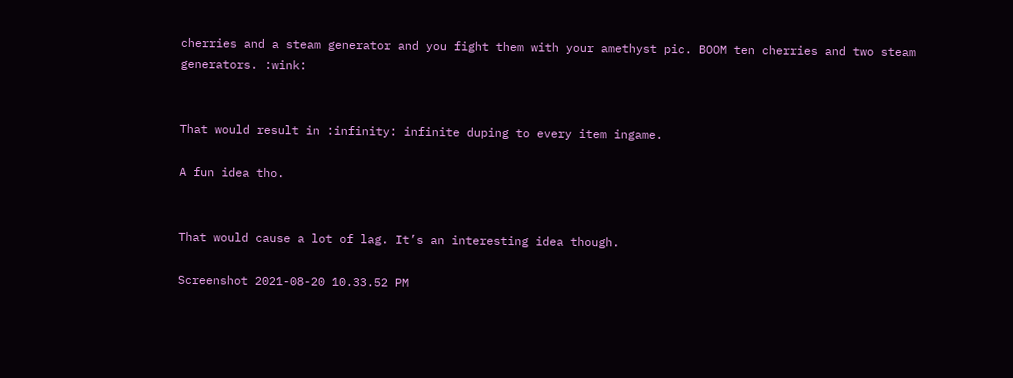cherries and a steam generator and you fight them with your amethyst pic. BOOM ten cherries and two steam generators. :wink:


That would result in :infinity: infinite duping to every item ingame.

A fun idea tho.


That would cause a lot of lag. It’s an interesting idea though.

Screenshot 2021-08-20 10.33.52 PM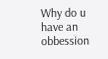Why do u have an obbession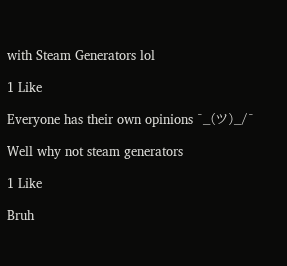with Steam Generators lol

1 Like

Everyone has their own opinions ¯_(ツ)_/¯

Well why not steam generators

1 Like

Bruh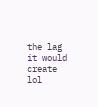the lag it would create lol